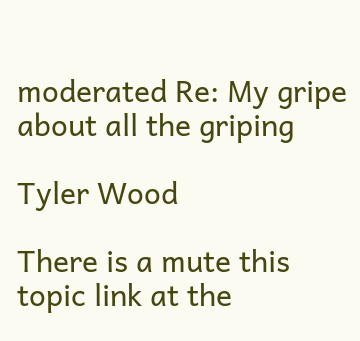moderated Re: My gripe about all the griping

Tyler Wood

There is a mute this topic link at the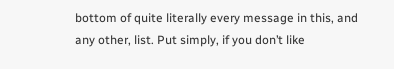bottom of quite literally every message in this, and any other, list. Put simply, if you don’t like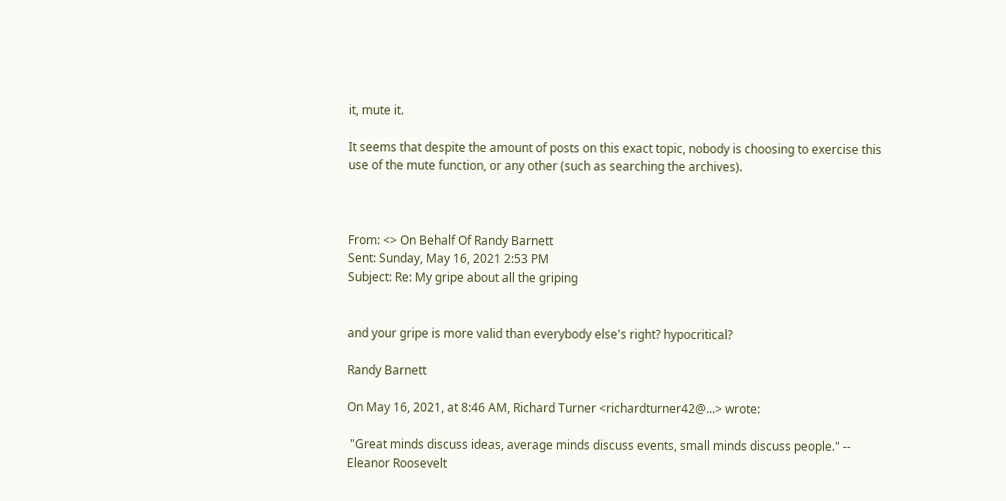it, mute it.

It seems that despite the amount of posts on this exact topic, nobody is choosing to exercise this use of the mute function, or any other (such as searching the archives).



From: <> On Behalf Of Randy Barnett
Sent: Sunday, May 16, 2021 2:53 PM
Subject: Re: My gripe about all the griping


and your gripe is more valid than everybody else's right? hypocritical?

Randy Barnett

On May 16, 2021, at 8:46 AM, Richard Turner <richardturner42@...> wrote:

 "Great minds discuss ideas, average minds discuss events, small minds discuss people." -- Eleanor Roosevelt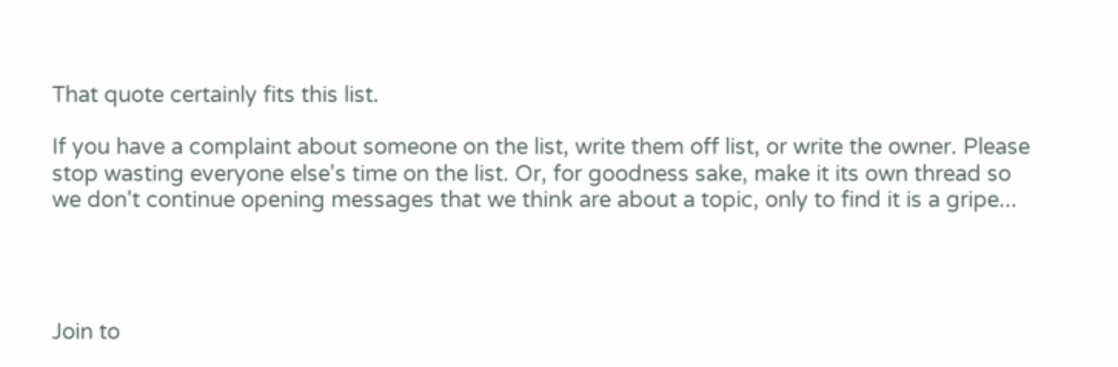That quote certainly fits this list.

If you have a complaint about someone on the list, write them off list, or write the owner. Please stop wasting everyone else's time on the list. Or, for goodness sake, make it its own thread so we don't continue opening messages that we think are about a topic, only to find it is a gripe...




Join to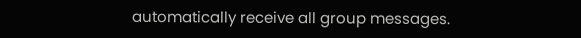automatically receive all group messages.